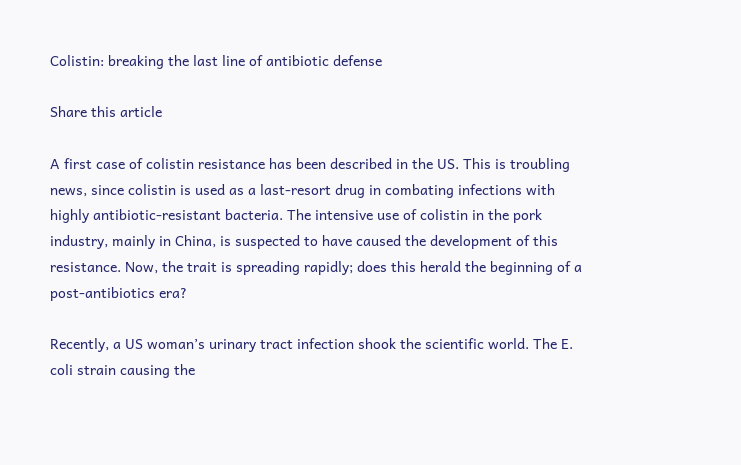Colistin: breaking the last line of antibiotic defense

Share this article

A first case of colistin resistance has been described in the US. This is troubling news, since colistin is used as a last-resort drug in combating infections with highly antibiotic-resistant bacteria. The intensive use of colistin in the pork industry, mainly in China, is suspected to have caused the development of this resistance. Now, the trait is spreading rapidly; does this herald the beginning of a post-antibiotics era?

Recently, a US woman’s urinary tract infection shook the scientific world. The E. coli strain causing the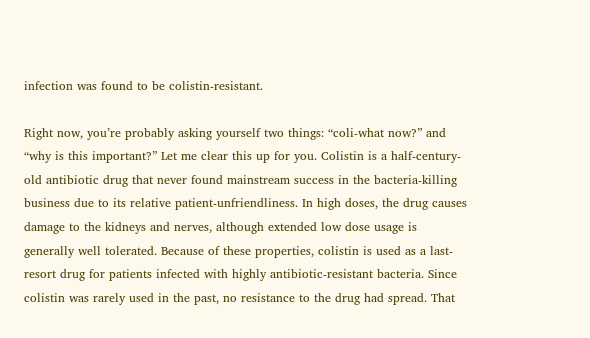infection was found to be colistin-resistant.

Right now, you’re probably asking yourself two things: “coli-what now?” and “why is this important?” Let me clear this up for you. Colistin is a half-century-old antibiotic drug that never found mainstream success in the bacteria-killing business due to its relative patient-unfriendliness. In high doses, the drug causes damage to the kidneys and nerves, although extended low dose usage is generally well tolerated. Because of these properties, colistin is used as a last-resort drug for patients infected with highly antibiotic-resistant bacteria. Since colistin was rarely used in the past, no resistance to the drug had spread. That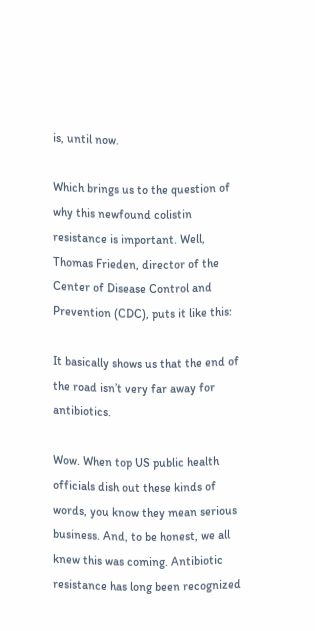is, until now.

Which brings us to the question of why this newfound colistin resistance is important. Well, Thomas Frieden, director of the Center of Disease Control and Prevention (CDC), puts it like this:

It basically shows us that the end of the road isn’t very far away for antibiotics.

Wow. When top US public health officials dish out these kinds of words, you know they mean serious business. And, to be honest, we all knew this was coming. Antibiotic resistance has long been recognized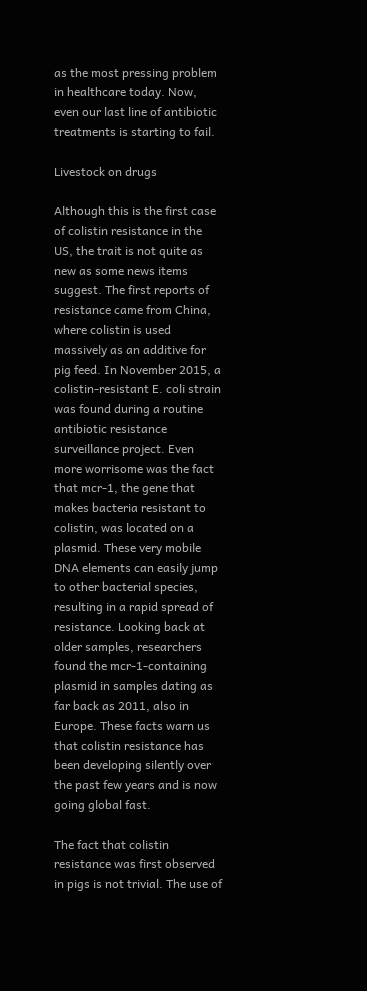as the most pressing problem in healthcare today. Now, even our last line of antibiotic treatments is starting to fail.

Livestock on drugs

Although this is the first case of colistin resistance in the US, the trait is not quite as new as some news items suggest. The first reports of resistance came from China, where colistin is used massively as an additive for pig feed. In November 2015, a colistin-resistant E. coli strain was found during a routine antibiotic resistance surveillance project. Even more worrisome was the fact that mcr-1, the gene that makes bacteria resistant to colistin, was located on a plasmid. These very mobile DNA elements can easily jump to other bacterial species, resulting in a rapid spread of resistance. Looking back at older samples, researchers found the mcr-1-containing plasmid in samples dating as far back as 2011, also in Europe. These facts warn us that colistin resistance has been developing silently over the past few years and is now going global fast.

The fact that colistin resistance was first observed in pigs is not trivial. The use of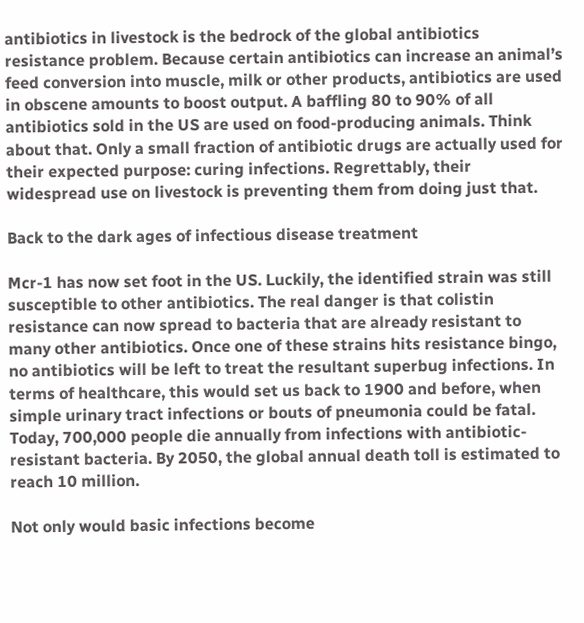antibiotics in livestock is the bedrock of the global antibiotics resistance problem. Because certain antibiotics can increase an animal’s feed conversion into muscle, milk or other products, antibiotics are used in obscene amounts to boost output. A baffling 80 to 90% of all antibiotics sold in the US are used on food-producing animals. Think about that. Only a small fraction of antibiotic drugs are actually used for their expected purpose: curing infections. Regrettably, their widespread use on livestock is preventing them from doing just that.

Back to the dark ages of infectious disease treatment

Mcr-1 has now set foot in the US. Luckily, the identified strain was still susceptible to other antibiotics. The real danger is that colistin resistance can now spread to bacteria that are already resistant to many other antibiotics. Once one of these strains hits resistance bingo, no antibiotics will be left to treat the resultant superbug infections. In terms of healthcare, this would set us back to 1900 and before, when simple urinary tract infections or bouts of pneumonia could be fatal. Today, 700,000 people die annually from infections with antibiotic-resistant bacteria. By 2050, the global annual death toll is estimated to reach 10 million.

Not only would basic infections become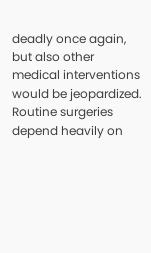deadly once again, but also other medical interventions would be jeopardized. Routine surgeries depend heavily on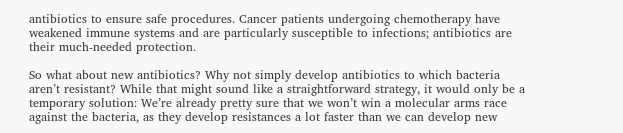antibiotics to ensure safe procedures. Cancer patients undergoing chemotherapy have weakened immune systems and are particularly susceptible to infections; antibiotics are their much-needed protection.

So what about new antibiotics? Why not simply develop antibiotics to which bacteria aren’t resistant? While that might sound like a straightforward strategy, it would only be a temporary solution: We’re already pretty sure that we won’t win a molecular arms race against the bacteria, as they develop resistances a lot faster than we can develop new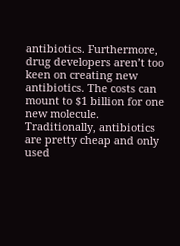antibiotics. Furthermore, drug developers aren’t too keen on creating new antibiotics. The costs can mount to $1 billion for one new molecule. Traditionally, antibiotics are pretty cheap and only used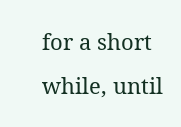for a short while, until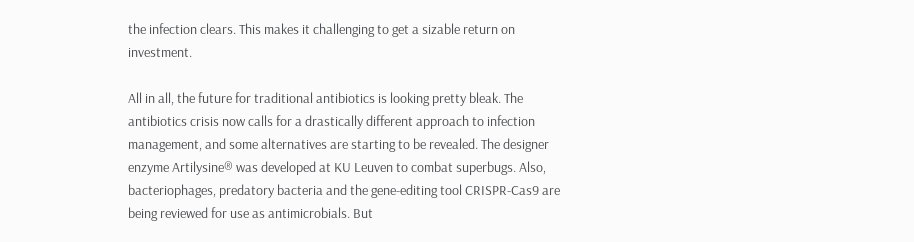the infection clears. This makes it challenging to get a sizable return on investment.

All in all, the future for traditional antibiotics is looking pretty bleak. The antibiotics crisis now calls for a drastically different approach to infection management, and some alternatives are starting to be revealed. The designer enzyme Artilysine® was developed at KU Leuven to combat superbugs. Also, bacteriophages, predatory bacteria and the gene-editing tool CRISPR-Cas9 are being reviewed for use as antimicrobials. But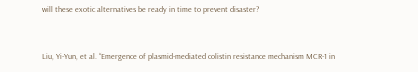will these exotic alternatives be ready in time to prevent disaster?


Liu, Yi-Yun, et al. “Emergence of plasmid-mediated colistin resistance mechanism MCR-1 in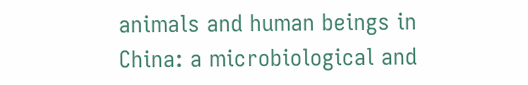animals and human beings in China: a microbiological and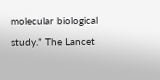molecular biological study.” The Lancet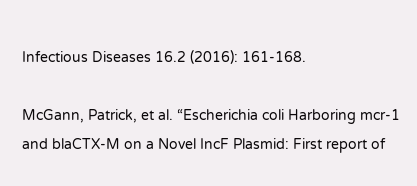Infectious Diseases 16.2 (2016): 161-168.

McGann, Patrick, et al. “Escherichia coli Harboring mcr-1 and blaCTX-M on a Novel IncF Plasmid: First report of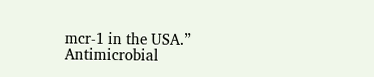mcr-1 in the USA.” Antimicrobial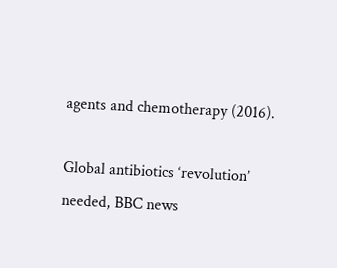agents and chemotherapy (2016).

Global antibiotics ‘revolution’ needed, BBC news